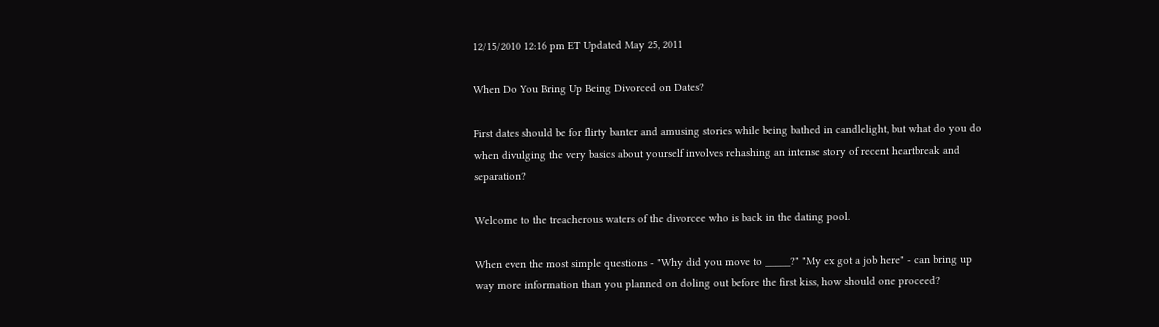12/15/2010 12:16 pm ET Updated May 25, 2011

When Do You Bring Up Being Divorced on Dates?

First dates should be for flirty banter and amusing stories while being bathed in candlelight, but what do you do when divulging the very basics about yourself involves rehashing an intense story of recent heartbreak and separation?

Welcome to the treacherous waters of the divorcee who is back in the dating pool.

When even the most simple questions - "Why did you move to _____?" "My ex got a job here" - can bring up way more information than you planned on doling out before the first kiss, how should one proceed?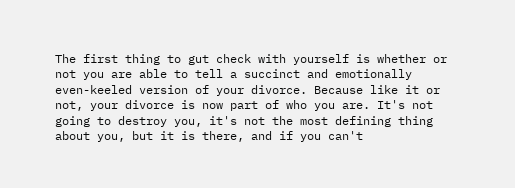The first thing to gut check with yourself is whether or not you are able to tell a succinct and emotionally even-keeled version of your divorce. Because like it or not, your divorce is now part of who you are. It's not going to destroy you, it's not the most defining thing about you, but it is there, and if you can't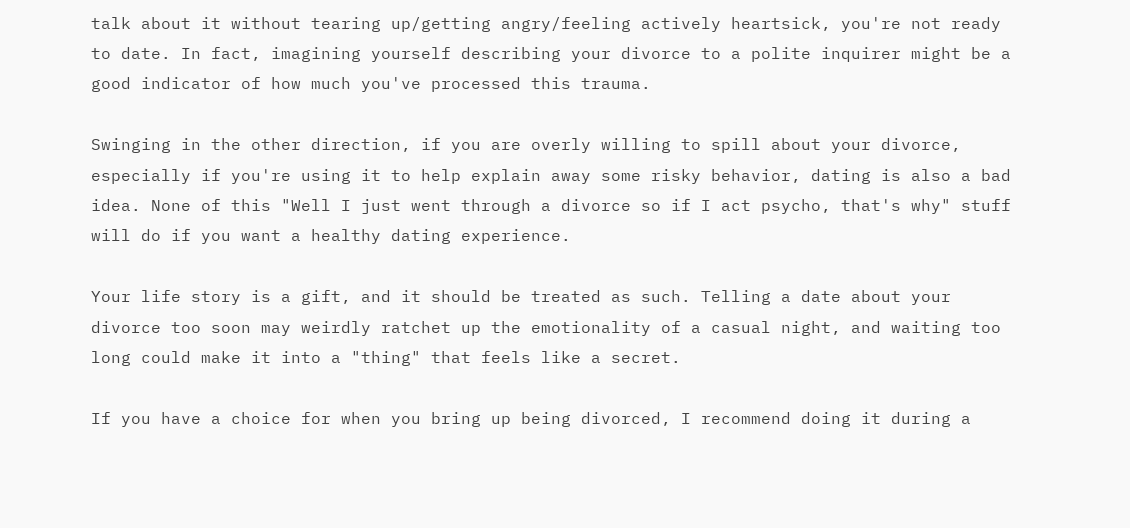talk about it without tearing up/getting angry/feeling actively heartsick, you're not ready to date. In fact, imagining yourself describing your divorce to a polite inquirer might be a good indicator of how much you've processed this trauma.

Swinging in the other direction, if you are overly willing to spill about your divorce, especially if you're using it to help explain away some risky behavior, dating is also a bad idea. None of this "Well I just went through a divorce so if I act psycho, that's why" stuff will do if you want a healthy dating experience.

Your life story is a gift, and it should be treated as such. Telling a date about your divorce too soon may weirdly ratchet up the emotionality of a casual night, and waiting too long could make it into a "thing" that feels like a secret.

If you have a choice for when you bring up being divorced, I recommend doing it during a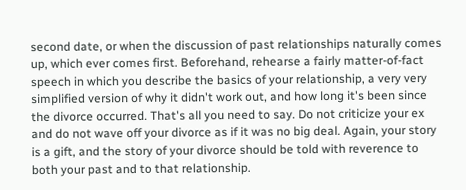second date, or when the discussion of past relationships naturally comes up, which ever comes first. Beforehand, rehearse a fairly matter-of-fact speech in which you describe the basics of your relationship, a very very simplified version of why it didn't work out, and how long it's been since the divorce occurred. That's all you need to say. Do not criticize your ex and do not wave off your divorce as if it was no big deal. Again, your story is a gift, and the story of your divorce should be told with reverence to both your past and to that relationship.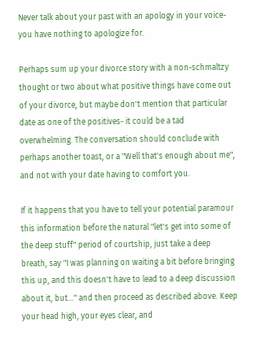Never talk about your past with an apology in your voice- you have nothing to apologize for.

Perhaps sum up your divorce story with a non-schmaltzy thought or two about what positive things have come out of your divorce, but maybe don't mention that particular date as one of the positives- it could be a tad overwhelming. The conversation should conclude with perhaps another toast, or a "Well that's enough about me", and not with your date having to comfort you.

If it happens that you have to tell your potential paramour this information before the natural "let's get into some of the deep stuff" period of courtship, just take a deep breath, say "I was planning on waiting a bit before bringing this up, and this doesn't have to lead to a deep discussion about it, but..." and then proceed as described above. Keep your head high, your eyes clear, and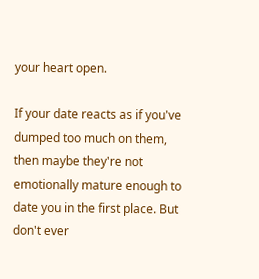your heart open.

If your date reacts as if you've dumped too much on them, then maybe they're not emotionally mature enough to date you in the first place. But don't ever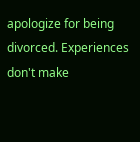apologize for being divorced. Experiences don't make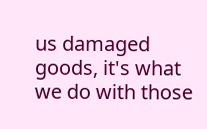us damaged goods, it's what we do with those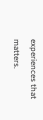experiences that matters.